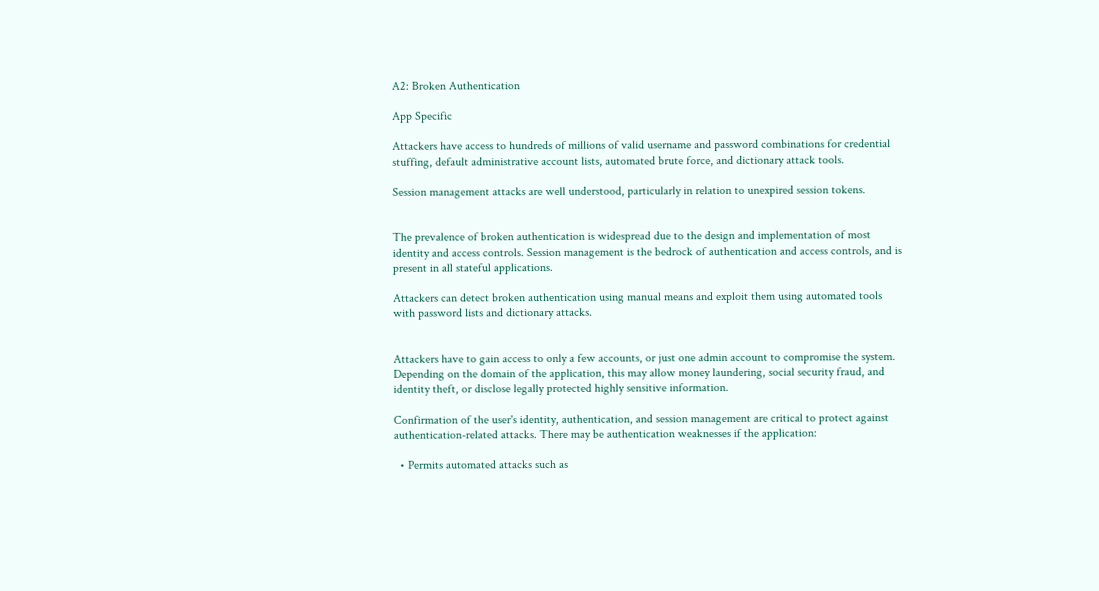A2: Broken Authentication

App Specific

Attackers have access to hundreds of millions of valid username and password combinations for credential stuffing, default administrative account lists, automated brute force, and dictionary attack tools.

Session management attacks are well understood, particularly in relation to unexpired session tokens.


The prevalence of broken authentication is widespread due to the design and implementation of most identity and access controls. Session management is the bedrock of authentication and access controls, and is present in all stateful applications.

Attackers can detect broken authentication using manual means and exploit them using automated tools with password lists and dictionary attacks.


Attackers have to gain access to only a few accounts, or just one admin account to compromise the system. Depending on the domain of the application, this may allow money laundering, social security fraud, and identity theft, or disclose legally protected highly sensitive information.

Confirmation of the user's identity, authentication, and session management are critical to protect against authentication-related attacks. There may be authentication weaknesses if the application:

  • Permits automated attacks such as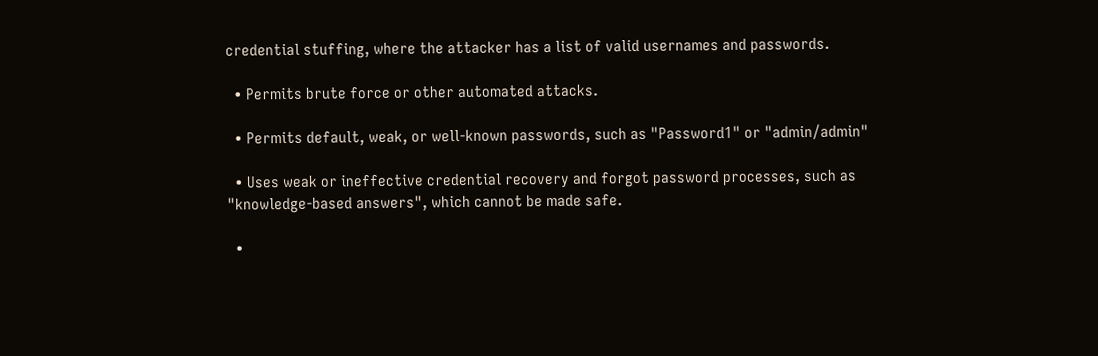credential stuffing, where the attacker has a list of valid usernames and passwords.

  • Permits brute force or other automated attacks.

  • Permits default, weak, or well-known passwords, such as "Password1" or "admin/admin"

  • Uses weak or ineffective credential recovery and forgot password processes, such as "knowledge-based answers", which cannot be made safe.

  •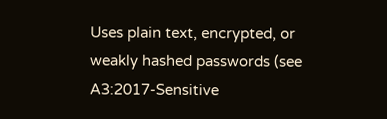Uses plain text, encrypted, or weakly hashed passwords (see A3:2017-Sensitive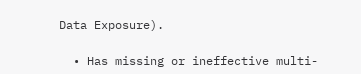Data Exposure).

  • Has missing or ineffective multi-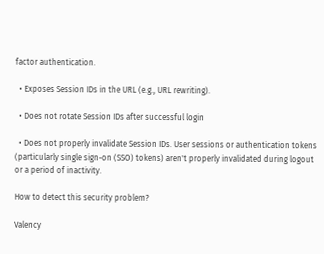factor authentication.

  • Exposes Session IDs in the URL (e.g., URL rewriting).

  • Does not rotate Session IDs after successful login

  • Does not properly invalidate Session IDs. User sessions or authentication tokens (particularly single sign-on (SSO) tokens) aren't properly invalidated during logout or a period of inactivity.

How to detect this security problem?

Valency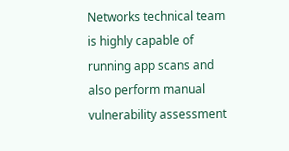Networks technical team is highly capable of running app scans and also perform manual vulnerability assessment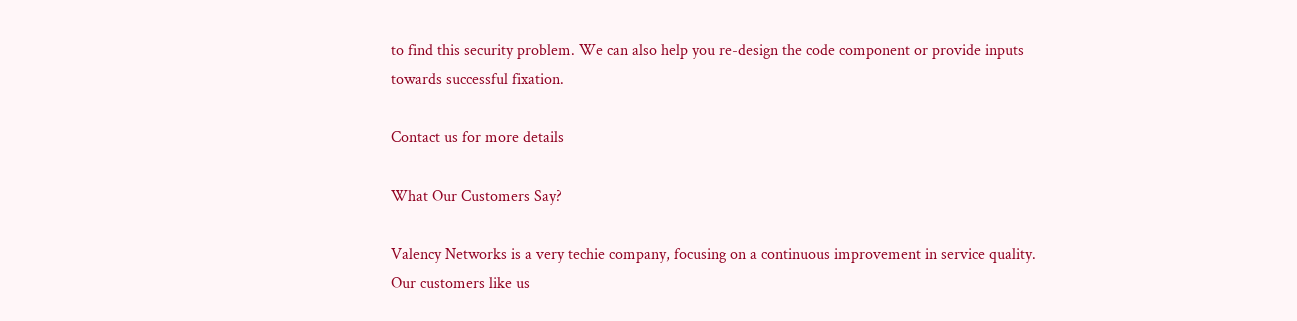to find this security problem. We can also help you re-design the code component or provide inputs towards successful fixation.

Contact us for more details

What Our Customers Say?

Valency Networks is a very techie company, focusing on a continuous improvement in service quality. Our customers like us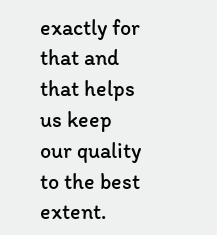exactly for that and that helps us keep our quality to the best extent.